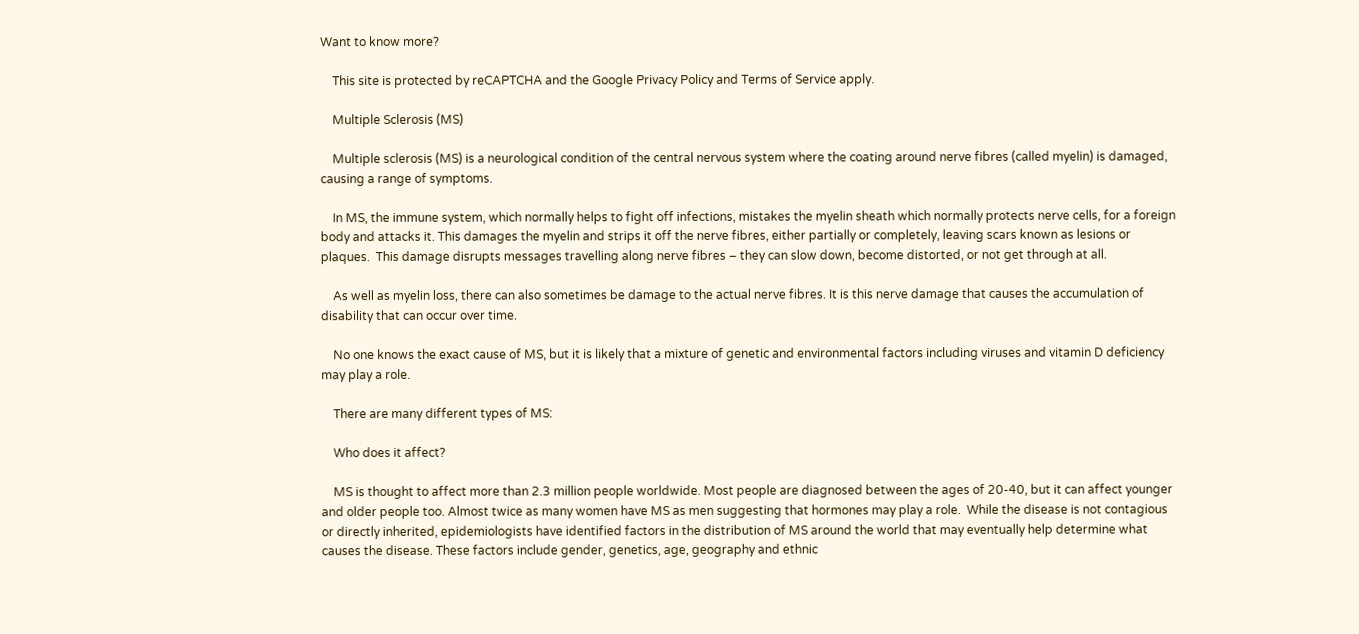Want to know more?

    This site is protected by reCAPTCHA and the Google Privacy Policy and Terms of Service apply.

    Multiple Sclerosis (MS)

    Multiple sclerosis (MS) is a neurological condition of the central nervous system where the coating around nerve fibres (called myelin) is damaged, causing a range of symptoms.

    In MS, the immune system, which normally helps to fight off infections, mistakes the myelin sheath which normally protects nerve cells, for a foreign body and attacks it. This damages the myelin and strips it off the nerve fibres, either partially or completely, leaving scars known as lesions or plaques.  This damage disrupts messages travelling along nerve fibres – they can slow down, become distorted, or not get through at all.

    As well as myelin loss, there can also sometimes be damage to the actual nerve fibres. It is this nerve damage that causes the accumulation of disability that can occur over time.

    No one knows the exact cause of MS, but it is likely that a mixture of genetic and environmental factors including viruses and vitamin D deficiency may play a role.

    There are many different types of MS:

    Who does it affect?

    MS is thought to affect more than 2.3 million people worldwide. Most people are diagnosed between the ages of 20-40, but it can affect younger and older people too. Almost twice as many women have MS as men suggesting that hormones may play a role.  While the disease is not contagious or directly inherited, epidemiologists have identified factors in the distribution of MS around the world that may eventually help determine what causes the disease. These factors include gender, genetics, age, geography and ethnic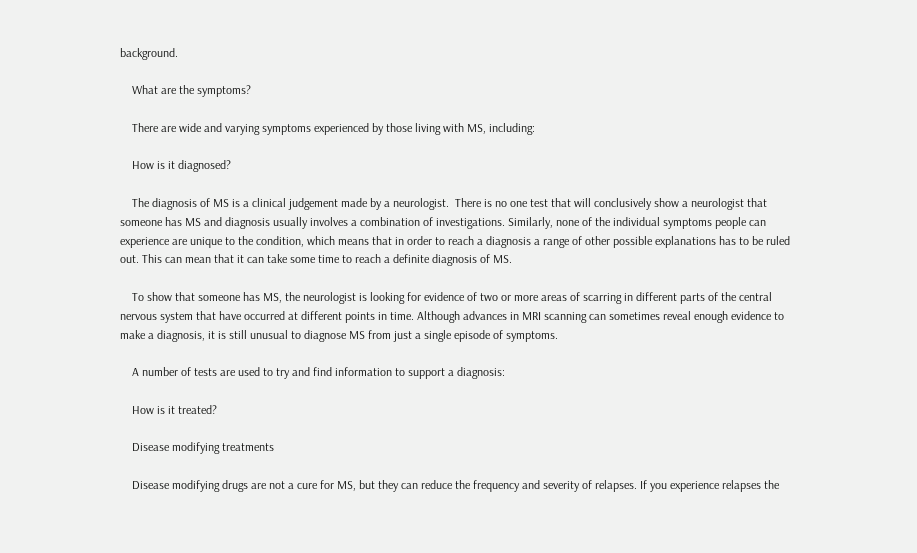background.

    What are the symptoms?

    There are wide and varying symptoms experienced by those living with MS, including:

    How is it diagnosed?

    The diagnosis of MS is a clinical judgement made by a neurologist.  There is no one test that will conclusively show a neurologist that someone has MS and diagnosis usually involves a combination of investigations. Similarly, none of the individual symptoms people can experience are unique to the condition, which means that in order to reach a diagnosis a range of other possible explanations has to be ruled out. This can mean that it can take some time to reach a definite diagnosis of MS.

    To show that someone has MS, the neurologist is looking for evidence of two or more areas of scarring in different parts of the central nervous system that have occurred at different points in time. Although advances in MRI scanning can sometimes reveal enough evidence to make a diagnosis, it is still unusual to diagnose MS from just a single episode of symptoms.

    A number of tests are used to try and find information to support a diagnosis:

    How is it treated?

    Disease modifying treatments

    Disease modifying drugs are not a cure for MS, but they can reduce the frequency and severity of relapses. If you experience relapses the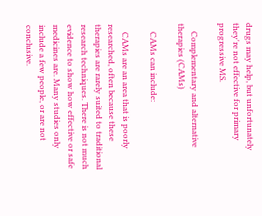drugs may help, but unfortunately they're not effective for primary progressive MS.

    Complementary and alternative therapies (CAMs)

    CAMs can include:

    CAMs are an area that is poorly researched, often because these therapies are rarely suited to traditional research techniques. There is not much evidence to show how effective or safe medicines are. Many studies only include a few people, or are not conclusive.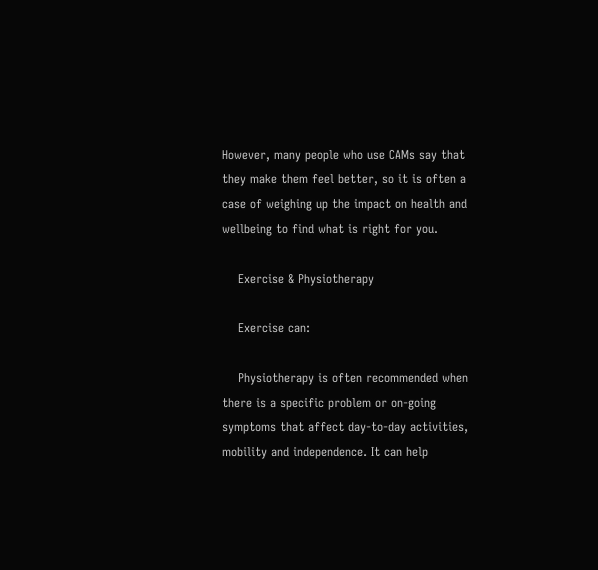However, many people who use CAMs say that they make them feel better, so it is often a case of weighing up the impact on health and wellbeing to find what is right for you.

    Exercise & Physiotherapy

    Exercise can:

    Physiotherapy is often recommended when there is a specific problem or on-going symptoms that affect day-to-day activities, mobility and independence. It can help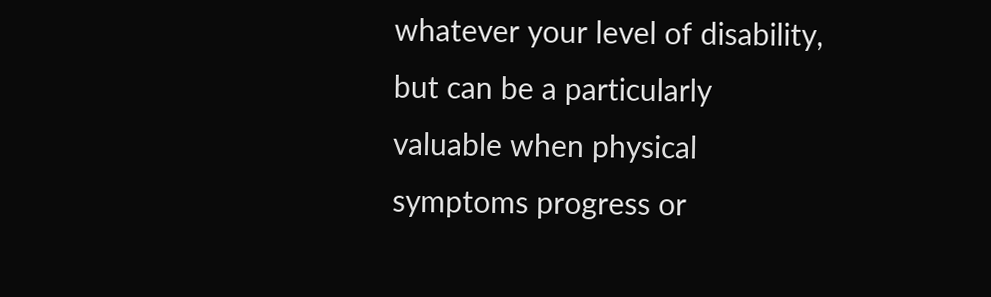whatever your level of disability, but can be a particularly valuable when physical symptoms progress or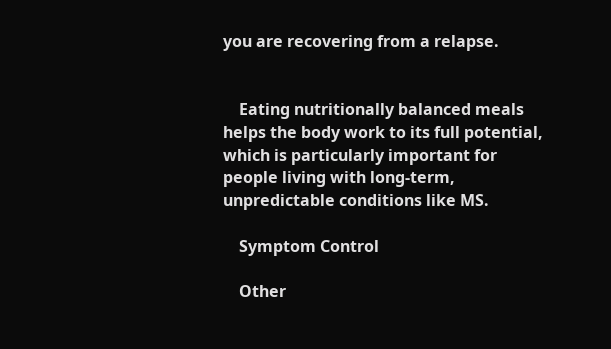you are recovering from a relapse.


    Eating nutritionally balanced meals helps the body work to its full potential, which is particularly important for people living with long-term, unpredictable conditions like MS.

    Symptom Control

    Other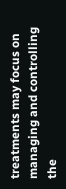treatments may focus on managing and controlling the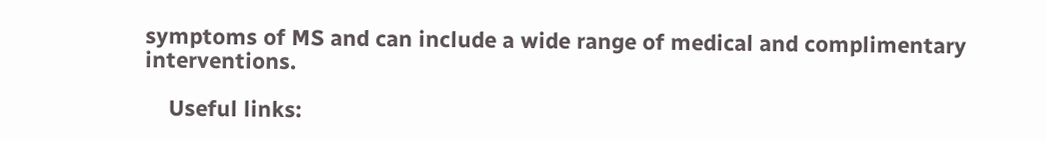symptoms of MS and can include a wide range of medical and complimentary interventions.

    Useful links: